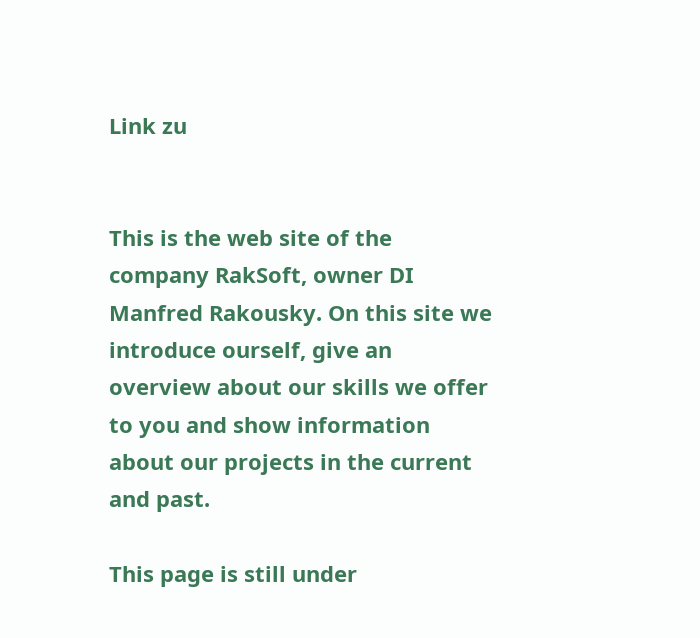Link zu


This is the web site of the company RakSoft, owner DI Manfred Rakousky. On this site we introduce ourself, give an overview about our skills we offer to you and show information about our projects in the current and past.

This page is still under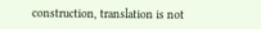construction, translation is not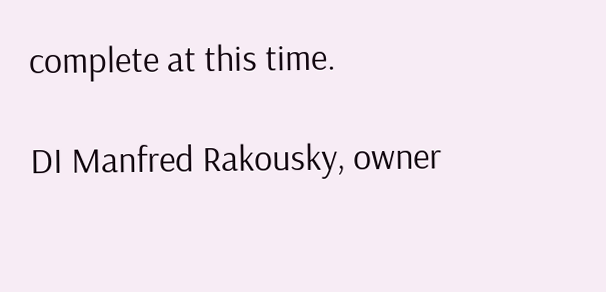complete at this time.

DI Manfred Rakousky, owner